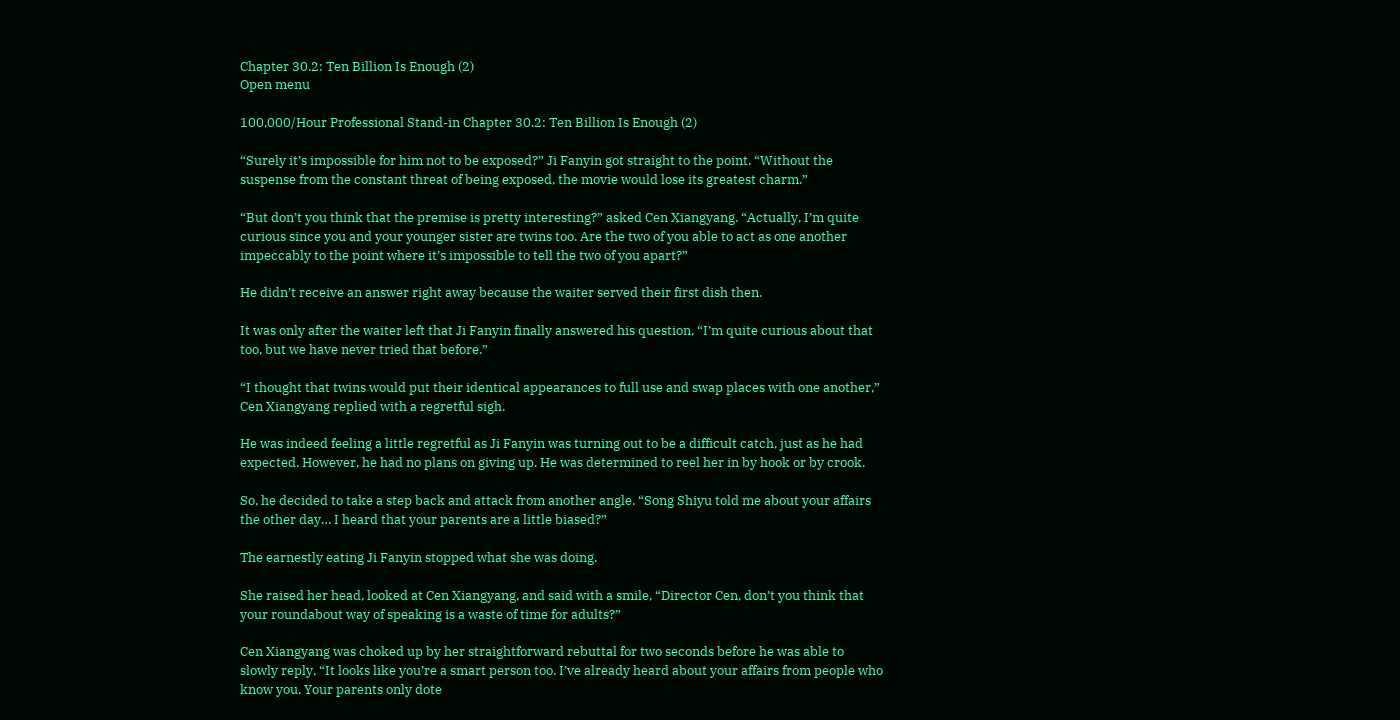Chapter 30.2: Ten Billion Is Enough (2)
Open menu

100,000/Hour Professional Stand-in Chapter 30.2: Ten Billion Is Enough (2)

“Surely it’s impossible for him not to be exposed?” Ji Fanyin got straight to the point. “Without the suspense from the constant threat of being exposed, the movie would lose its greatest charm.”

“But don’t you think that the premise is pretty interesting?” asked Cen Xiangyang. “Actually, I’m quite curious since you and your younger sister are twins too. Are the two of you able to act as one another impeccably to the point where it’s impossible to tell the two of you apart?”

He didn’t receive an answer right away because the waiter served their first dish then.

It was only after the waiter left that Ji Fanyin finally answered his question, “I’m quite curious about that too, but we have never tried that before.”

“I thought that twins would put their identical appearances to full use and swap places with one another,” Cen Xiangyang replied with a regretful sigh.

He was indeed feeling a little regretful as Ji Fanyin was turning out to be a difficult catch, just as he had expected. However, he had no plans on giving up. He was determined to reel her in by hook or by crook.

So, he decided to take a step back and attack from another angle. “Song Shiyu told me about your affairs the other day… I heard that your parents are a little biased?”

The earnestly eating Ji Fanyin stopped what she was doing.

She raised her head, looked at Cen Xiangyang, and said with a smile, “Director Cen, don’t you think that your roundabout way of speaking is a waste of time for adults?”

Cen Xiangyang was choked up by her straightforward rebuttal for two seconds before he was able to slowly reply, “It looks like you’re a smart person too. I’ve already heard about your affairs from people who know you. Your parents only dote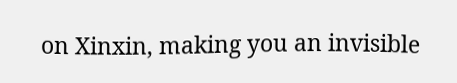on Xinxin, making you an invisible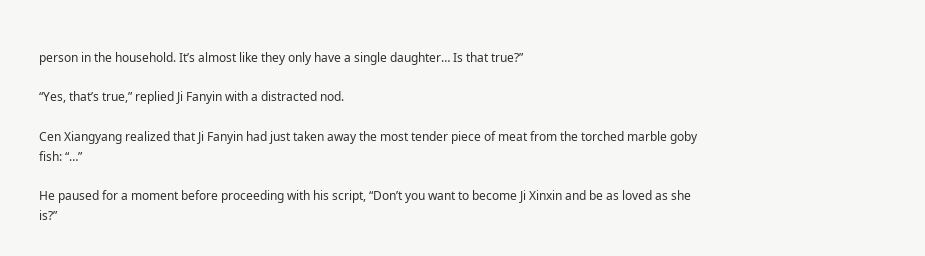person in the household. It’s almost like they only have a single daughter… Is that true?”

“Yes, that’s true,” replied Ji Fanyin with a distracted nod.

Cen Xiangyang realized that Ji Fanyin had just taken away the most tender piece of meat from the torched marble goby fish: “…”

He paused for a moment before proceeding with his script, “Don’t you want to become Ji Xinxin and be as loved as she is?”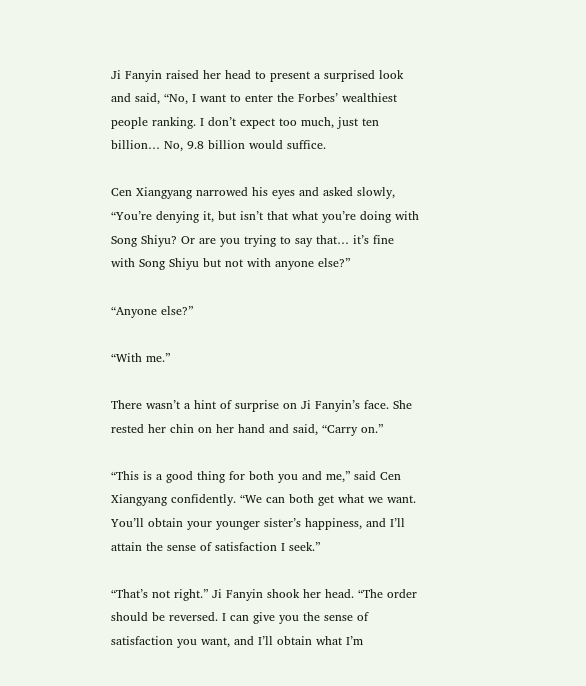Ji Fanyin raised her head to present a surprised look and said, “No, I want to enter the Forbes’ wealthiest people ranking. I don’t expect too much, just ten billion… No, 9.8 billion would suffice.

Cen Xiangyang narrowed his eyes and asked slowly, “You’re denying it, but isn’t that what you’re doing with Song Shiyu? Or are you trying to say that… it’s fine with Song Shiyu but not with anyone else?”

“Anyone else?”

“With me.”

There wasn’t a hint of surprise on Ji Fanyin’s face. She rested her chin on her hand and said, “Carry on.”

“This is a good thing for both you and me,” said Cen Xiangyang confidently. “We can both get what we want. You’ll obtain your younger sister’s happiness, and I’ll attain the sense of satisfaction I seek.”

“That’s not right.” Ji Fanyin shook her head. “The order should be reversed. I can give you the sense of satisfaction you want, and I’ll obtain what I’m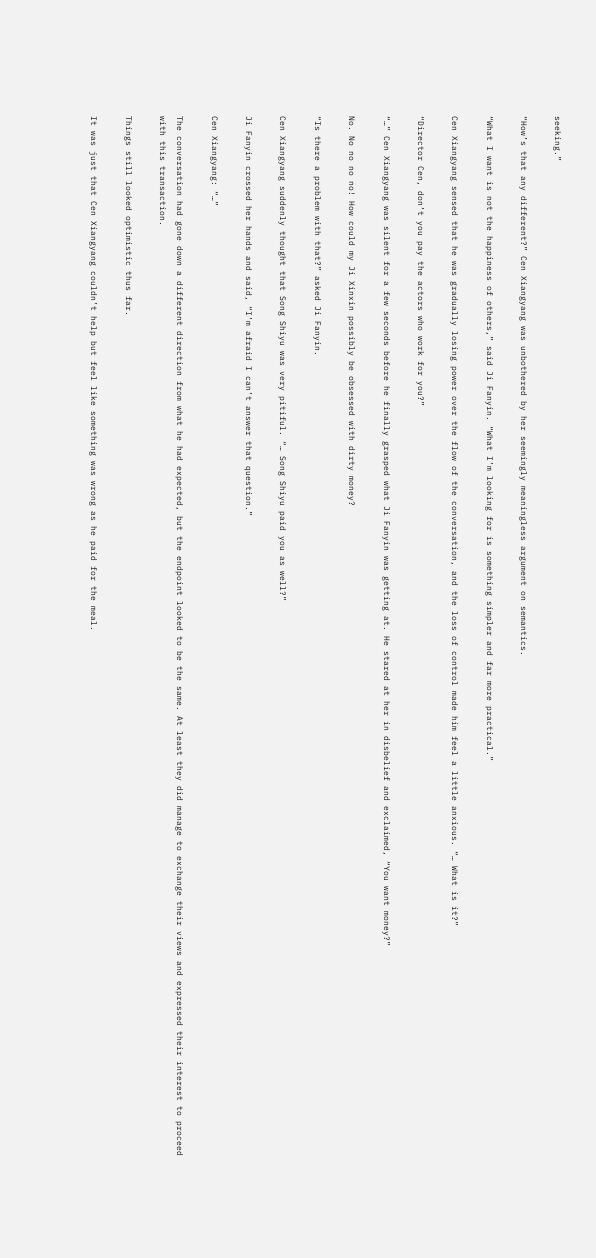seeking.”

“How’s that any different?” Cen Xiangyang was unbothered by her seemingly meaningless argument on semantics.

“What I want is not the happiness of others,” said Ji Fanyin. “What I’m looking for is something simpler and far more practical.”

Cen Xiangyang sensed that he was gradually losing power over the flow of the conversation, and the loss of control made him feel a little anxious. “… What is it?”

“Director Cen, don’t you pay the actors who work for you?”

“…” Cen Xiangyang was silent for a few seconds before he finally grasped what Ji Fanyin was getting at. He stared at her in disbelief and exclaimed, “You want money?”

No. No no no no! How could my Ji Xinxin possibly be obsessed with dirty money?

“Is there a problem with that?” asked Ji Fanyin.

Cen Xiangyang suddenly thought that Song Shiyu was very pitiful. “… Song Shiyu paid you as well?”

Ji Fanyin crossed her hands and said, “I’m afraid I can’t answer that question.”

Cen Xiangyang: “…”

The conversation had gone down a different direction from what he had expected, but the endpoint looked to be the same. At least they did manage to exchange their views and expressed their interest to proceed with this transaction.

Things still looked optimistic thus far.

It was just that Cen Xiangyang couldn’t help but feel like something was wrong as he paid for the meal.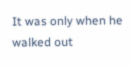It was only when he walked out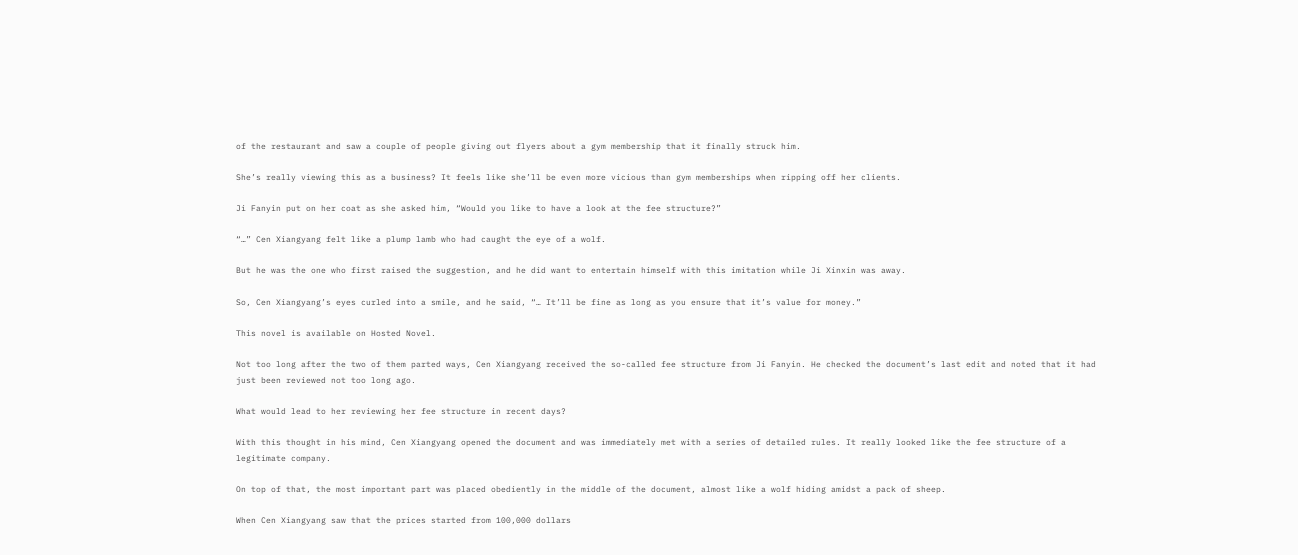of the restaurant and saw a couple of people giving out flyers about a gym membership that it finally struck him.

She’s really viewing this as a business? It feels like she’ll be even more vicious than gym memberships when ripping off her clients.

Ji Fanyin put on her coat as she asked him, “Would you like to have a look at the fee structure?”

“…” Cen Xiangyang felt like a plump lamb who had caught the eye of a wolf.

But he was the one who first raised the suggestion, and he did want to entertain himself with this imitation while Ji Xinxin was away.

So, Cen Xiangyang’s eyes curled into a smile, and he said, “… It’ll be fine as long as you ensure that it’s value for money.”

This novel is available on Hosted Novel.

Not too long after the two of them parted ways, Cen Xiangyang received the so-called fee structure from Ji Fanyin. He checked the document’s last edit and noted that it had just been reviewed not too long ago.

What would lead to her reviewing her fee structure in recent days?

With this thought in his mind, Cen Xiangyang opened the document and was immediately met with a series of detailed rules. It really looked like the fee structure of a legitimate company.

On top of that, the most important part was placed obediently in the middle of the document, almost like a wolf hiding amidst a pack of sheep.

When Cen Xiangyang saw that the prices started from 100,000 dollars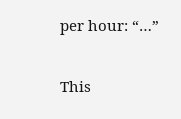per hour: “…”

This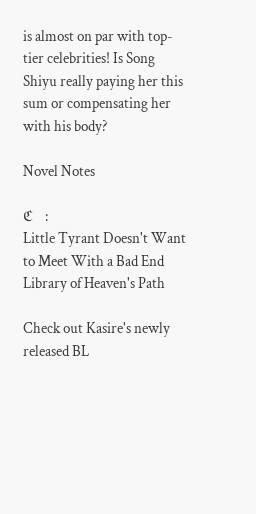is almost on par with top-tier celebrities! Is Song Shiyu really paying her this sum or compensating her with his body?

Novel Notes

ℭ    :
Little Tyrant Doesn't Want to Meet With a Bad End
Library of Heaven's Path

Check out Kasire's newly released BL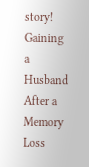story!
Gaining a Husband After a Memory Loss